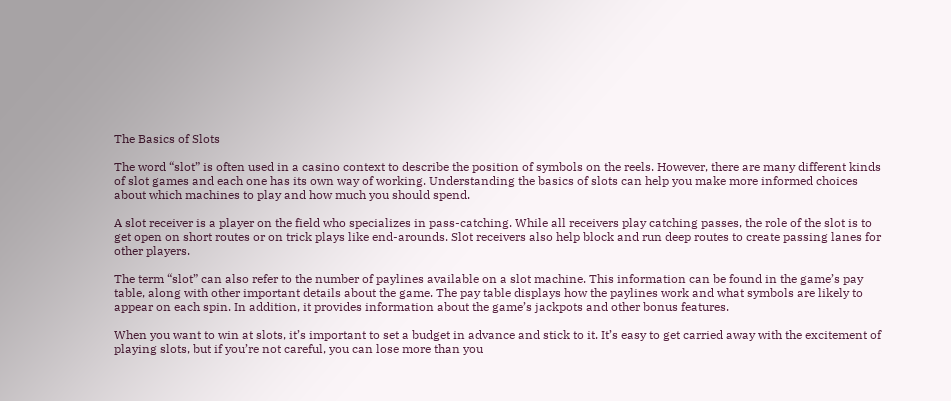The Basics of Slots

The word “slot” is often used in a casino context to describe the position of symbols on the reels. However, there are many different kinds of slot games and each one has its own way of working. Understanding the basics of slots can help you make more informed choices about which machines to play and how much you should spend.

A slot receiver is a player on the field who specializes in pass-catching. While all receivers play catching passes, the role of the slot is to get open on short routes or on trick plays like end-arounds. Slot receivers also help block and run deep routes to create passing lanes for other players.

The term “slot” can also refer to the number of paylines available on a slot machine. This information can be found in the game’s pay table, along with other important details about the game. The pay table displays how the paylines work and what symbols are likely to appear on each spin. In addition, it provides information about the game’s jackpots and other bonus features.

When you want to win at slots, it’s important to set a budget in advance and stick to it. It’s easy to get carried away with the excitement of playing slots, but if you’re not careful, you can lose more than you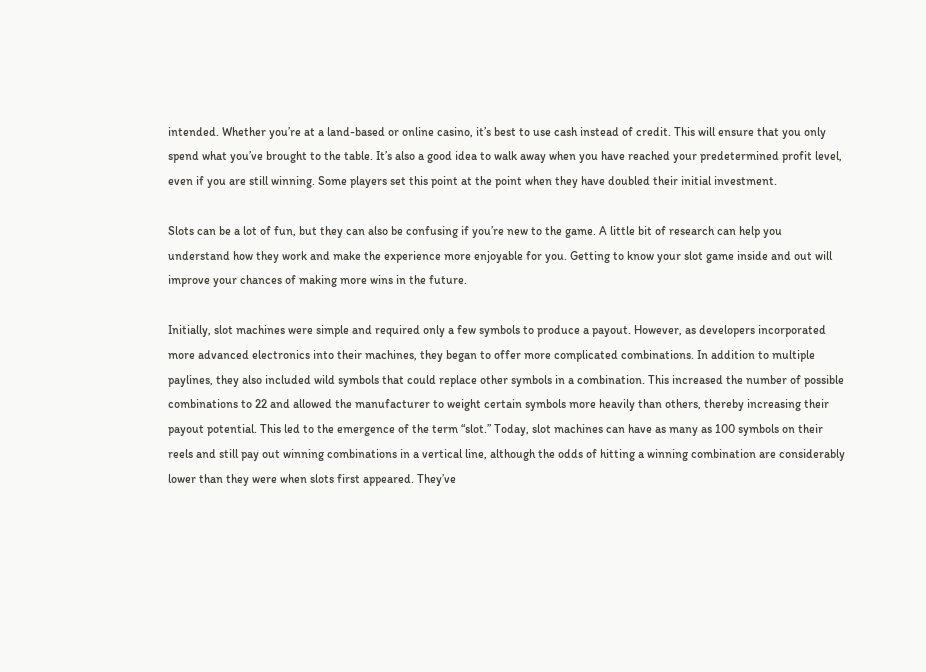intended. Whether you’re at a land-based or online casino, it’s best to use cash instead of credit. This will ensure that you only spend what you’ve brought to the table. It’s also a good idea to walk away when you have reached your predetermined profit level, even if you are still winning. Some players set this point at the point when they have doubled their initial investment.

Slots can be a lot of fun, but they can also be confusing if you’re new to the game. A little bit of research can help you understand how they work and make the experience more enjoyable for you. Getting to know your slot game inside and out will improve your chances of making more wins in the future.

Initially, slot machines were simple and required only a few symbols to produce a payout. However, as developers incorporated more advanced electronics into their machines, they began to offer more complicated combinations. In addition to multiple paylines, they also included wild symbols that could replace other symbols in a combination. This increased the number of possible combinations to 22 and allowed the manufacturer to weight certain symbols more heavily than others, thereby increasing their payout potential. This led to the emergence of the term “slot.” Today, slot machines can have as many as 100 symbols on their reels and still pay out winning combinations in a vertical line, although the odds of hitting a winning combination are considerably lower than they were when slots first appeared. They’ve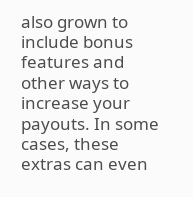also grown to include bonus features and other ways to increase your payouts. In some cases, these extras can even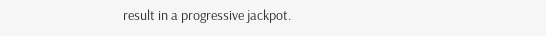result in a progressive jackpot.